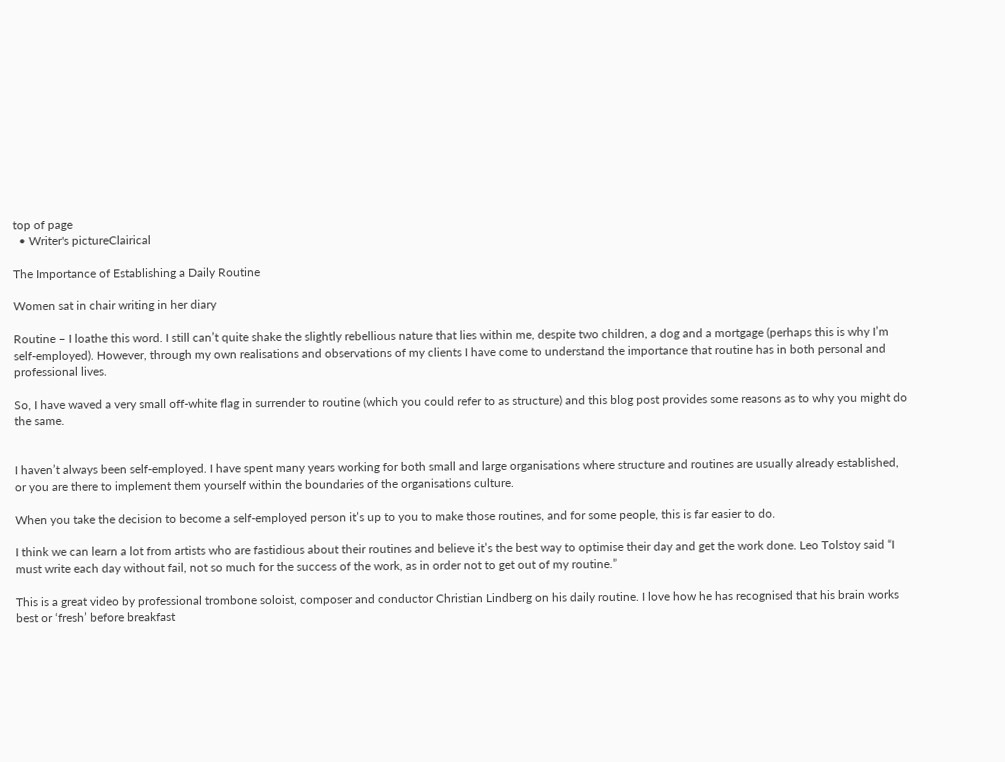top of page
  • Writer's pictureClairical

The Importance of Establishing a Daily Routine

Women sat in chair writing in her diary

Routine – I loathe this word. I still can’t quite shake the slightly rebellious nature that lies within me, despite two children, a dog and a mortgage (perhaps this is why I’m self-employed). However, through my own realisations and observations of my clients I have come to understand the importance that routine has in both personal and professional lives.

So, I have waved a very small off-white flag in surrender to routine (which you could refer to as structure) and this blog post provides some reasons as to why you might do the same.


I haven’t always been self-employed. I have spent many years working for both small and large organisations where structure and routines are usually already established, or you are there to implement them yourself within the boundaries of the organisations culture.

When you take the decision to become a self-employed person it’s up to you to make those routines, and for some people, this is far easier to do.

I think we can learn a lot from artists who are fastidious about their routines and believe it’s the best way to optimise their day and get the work done. Leo Tolstoy said “I must write each day without fail, not so much for the success of the work, as in order not to get out of my routine.”

This is a great video by professional trombone soloist, composer and conductor Christian Lindberg on his daily routine. I love how he has recognised that his brain works best or ‘fresh’ before breakfast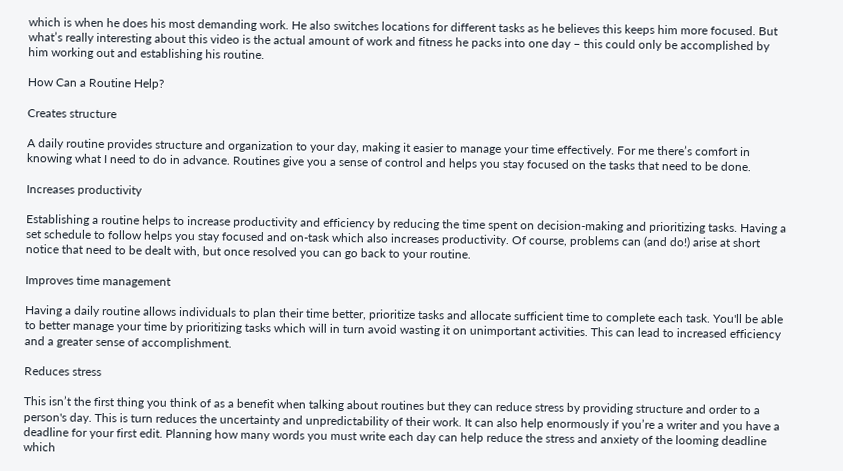which is when he does his most demanding work. He also switches locations for different tasks as he believes this keeps him more focused. But what’s really interesting about this video is the actual amount of work and fitness he packs into one day – this could only be accomplished by him working out and establishing his routine.

How Can a Routine Help?

Creates structure

A daily routine provides structure and organization to your day, making it easier to manage your time effectively. For me there’s comfort in knowing what I need to do in advance. Routines give you a sense of control and helps you stay focused on the tasks that need to be done.

Increases productivity

Establishing a routine helps to increase productivity and efficiency by reducing the time spent on decision-making and prioritizing tasks. Having a set schedule to follow helps you stay focused and on-task which also increases productivity. Of course, problems can (and do!) arise at short notice that need to be dealt with, but once resolved you can go back to your routine.

Improves time management

Having a daily routine allows individuals to plan their time better, prioritize tasks and allocate sufficient time to complete each task. You'll be able to better manage your time by prioritizing tasks which will in turn avoid wasting it on unimportant activities. This can lead to increased efficiency and a greater sense of accomplishment.

Reduces stress

This isn’t the first thing you think of as a benefit when talking about routines but they can reduce stress by providing structure and order to a person's day. This is turn reduces the uncertainty and unpredictability of their work. It can also help enormously if you’re a writer and you have a deadline for your first edit. Planning how many words you must write each day can help reduce the stress and anxiety of the looming deadline which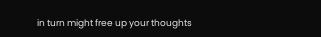in turn might free up your thoughts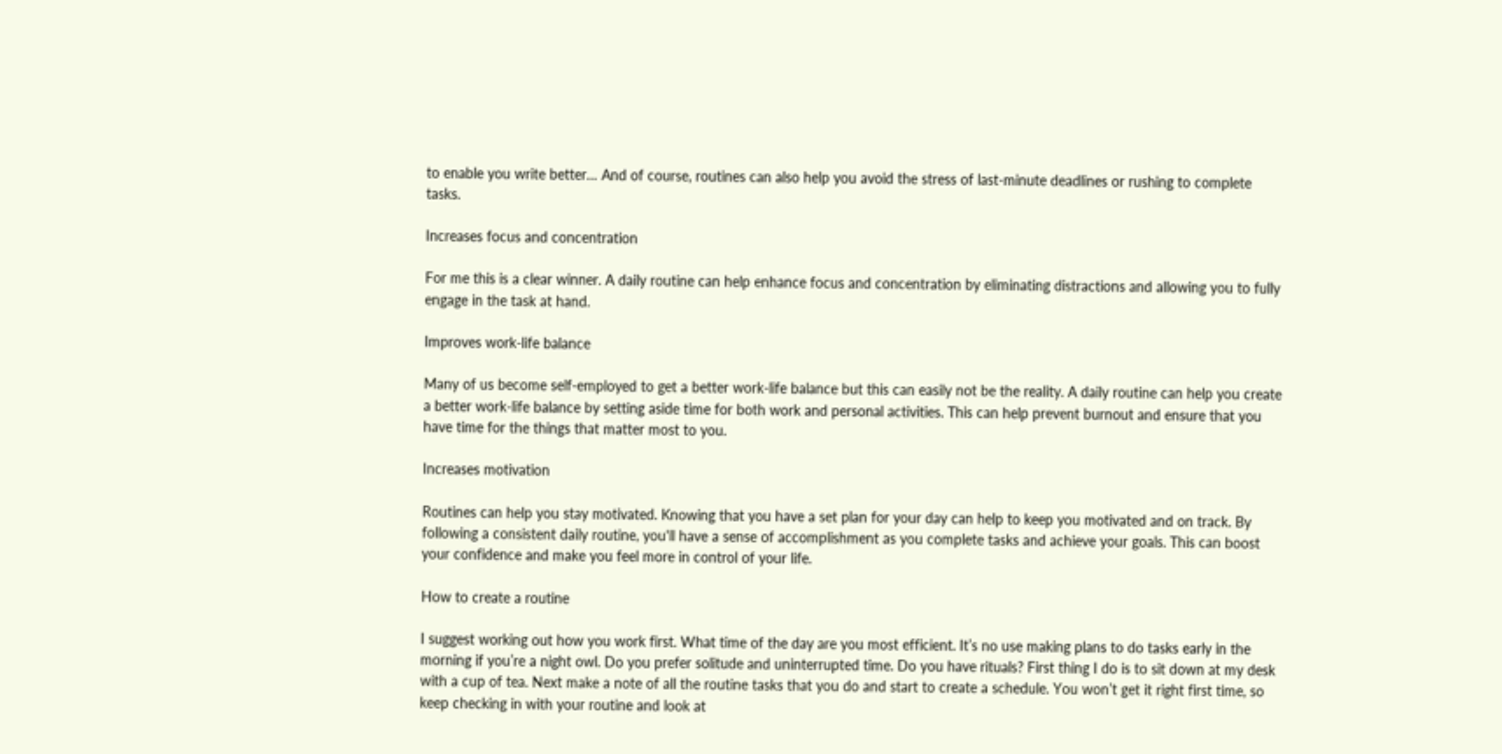to enable you write better… And of course, routines can also help you avoid the stress of last-minute deadlines or rushing to complete tasks.

Increases focus and concentration

For me this is a clear winner. A daily routine can help enhance focus and concentration by eliminating distractions and allowing you to fully engage in the task at hand.

Improves work-life balance

Many of us become self-employed to get a better work-life balance but this can easily not be the reality. A daily routine can help you create a better work-life balance by setting aside time for both work and personal activities. This can help prevent burnout and ensure that you have time for the things that matter most to you.

Increases motivation

Routines can help you stay motivated. Knowing that you have a set plan for your day can help to keep you motivated and on track. By following a consistent daily routine, you'll have a sense of accomplishment as you complete tasks and achieve your goals. This can boost your confidence and make you feel more in control of your life.

How to create a routine

I suggest working out how you work first. What time of the day are you most efficient. It’s no use making plans to do tasks early in the morning if you’re a night owl. Do you prefer solitude and uninterrupted time. Do you have rituals? First thing I do is to sit down at my desk with a cup of tea. Next make a note of all the routine tasks that you do and start to create a schedule. You won’t get it right first time, so keep checking in with your routine and look at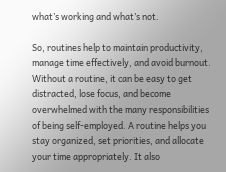what’s working and what’s not.

So, routines help to maintain productivity, manage time effectively, and avoid burnout. Without a routine, it can be easy to get distracted, lose focus, and become overwhelmed with the many responsibilities of being self-employed. A routine helps you stay organized, set priorities, and allocate your time appropriately. It also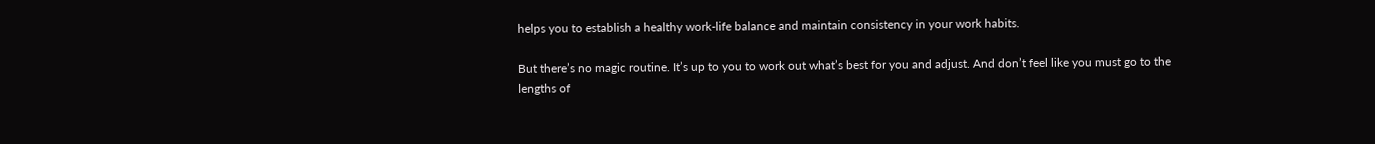helps you to establish a healthy work-life balance and maintain consistency in your work habits.

But there’s no magic routine. It’s up to you to work out what’s best for you and adjust. And don’t feel like you must go to the lengths of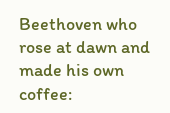Beethoven who rose at dawn and made his own coffee: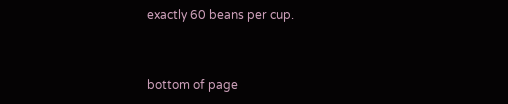exactly 60 beans per cup.


bottom of page